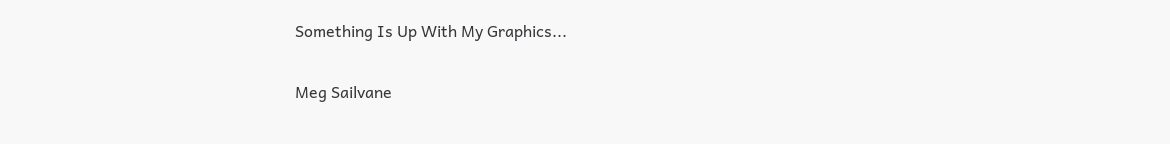Something Is Up With My Graphics...

Meg Sailvane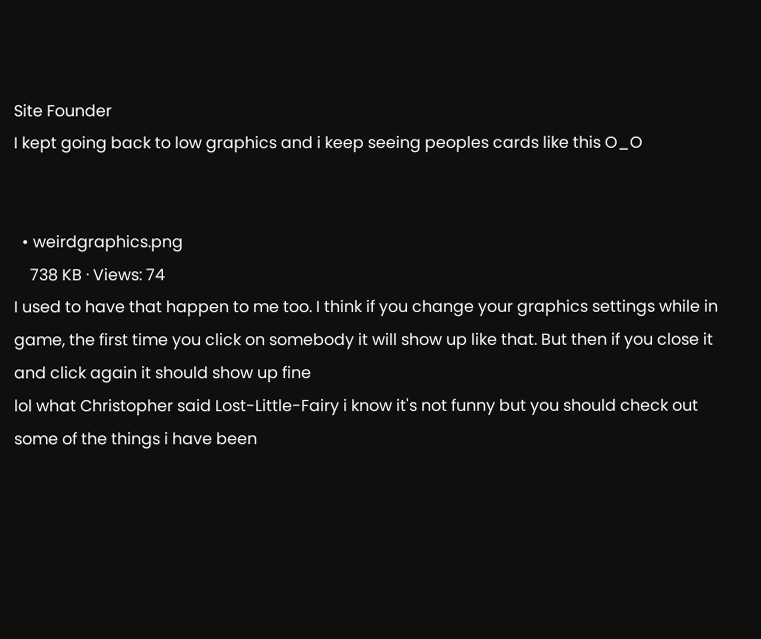Site Founder
I kept going back to low graphics and i keep seeing peoples cards like this O_O


  • weirdgraphics.png
    738 KB · Views: 74
I used to have that happen to me too. I think if you change your graphics settings while in game, the first time you click on somebody it will show up like that. But then if you close it and click again it should show up fine
lol what Christopher said Lost-Little-Fairy i know it's not funny but you should check out some of the things i have been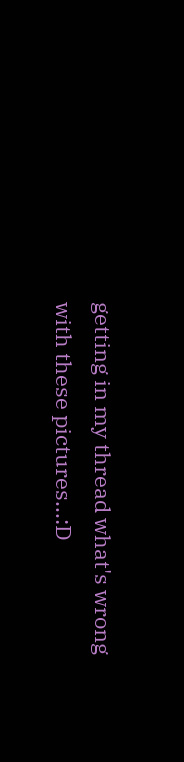getting in my thread what's wrong with these pictures...:D